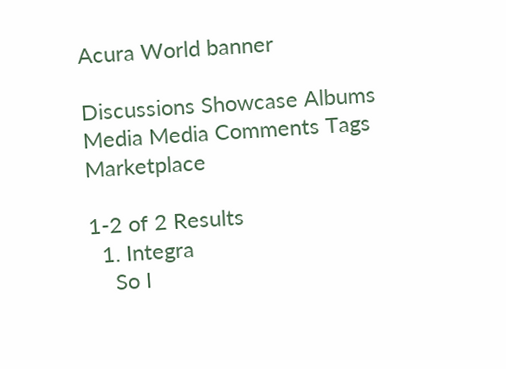Acura World banner

Discussions Showcase Albums Media Media Comments Tags Marketplace

1-2 of 2 Results
  1. Integra
    So I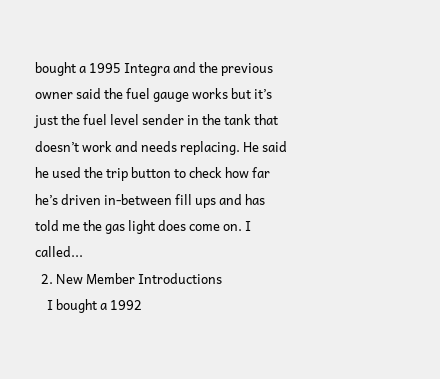bought a 1995 Integra and the previous owner said the fuel gauge works but it’s just the fuel level sender in the tank that doesn’t work and needs replacing. He said he used the trip button to check how far he’s driven in-between fill ups and has told me the gas light does come on. I called...
  2. New Member Introductions
    I bought a 1992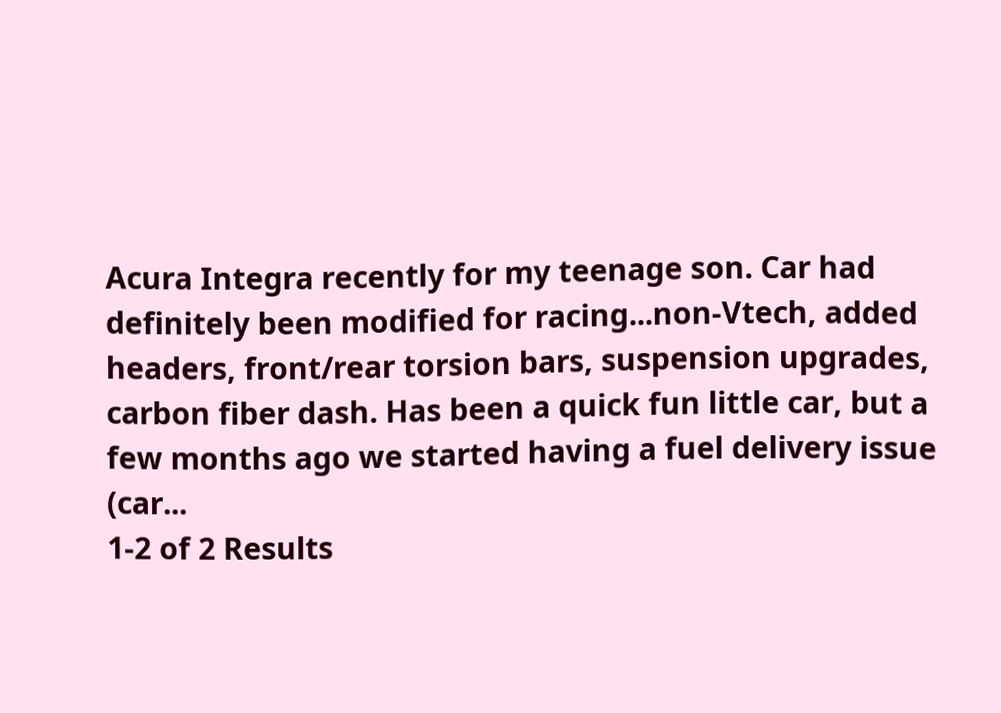Acura Integra recently for my teenage son. Car had definitely been modified for racing...non-Vtech, added headers, front/rear torsion bars, suspension upgrades, carbon fiber dash. Has been a quick fun little car, but a few months ago we started having a fuel delivery issue (car...
1-2 of 2 Results